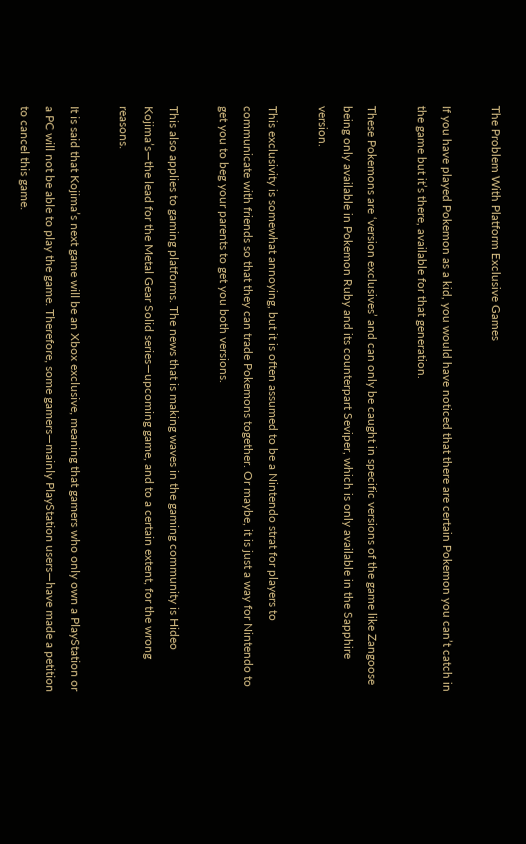The Problem With Platform Exclusive Games

If you have played Pokemon as a kid, you would have noticed that there are certain Pokemon you can’t catch in the game but it’s there, available for that generation.

These Pokemons are ‘version exclusives’ and can only be caught in specific versions of the game like Zangoose being only available in Pokemon Ruby and its counterpart Seviper, which is only available in the Sapphire version.

This exclusivity is somewhat annoying, but it is often assumed to be a Nintendo strat for players to communicate with friends so that they can trade Pokemons together. Or maybe, it is just a way for Nintendo to get you to beg your parents to get you both versions.

This also applies to gaming platforms. The news that is making waves in the gaming community is Hideo Kojima’s—the lead for the Metal Gear Solid series—upcoming game, and to a certain extent, for the wrong reasons.

It is said that Kojima’s next game will be an Xbox exclusive, meaning that gamers who only own a PlayStation or a PC will not be able to play the game. Therefore, some gamers—mainly PlayStation users—have made a petition to cancel this game.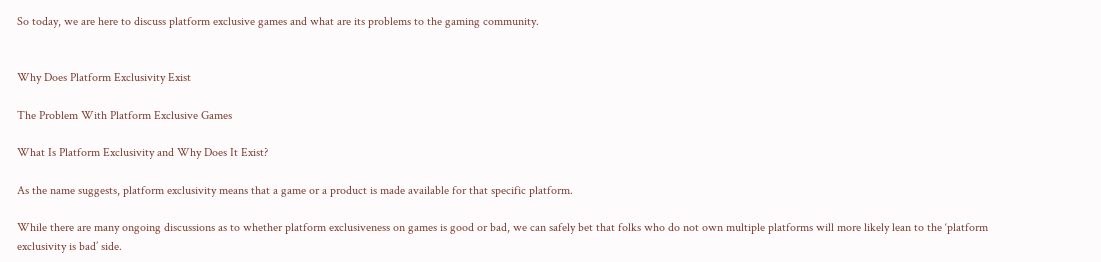So today, we are here to discuss platform exclusive games and what are its problems to the gaming community.


Why Does Platform Exclusivity Exist

The Problem With Platform Exclusive Games

What Is Platform Exclusivity and Why Does It Exist?

As the name suggests, platform exclusivity means that a game or a product is made available for that specific platform.

While there are many ongoing discussions as to whether platform exclusiveness on games is good or bad, we can safely bet that folks who do not own multiple platforms will more likely lean to the ‘platform exclusivity is bad’ side.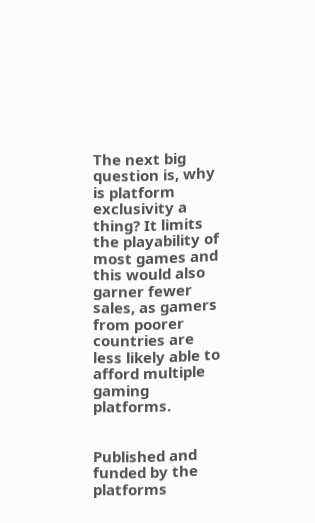The next big question is, why is platform exclusivity a thing? It limits the playability of most games and this would also garner fewer sales, as gamers from poorer countries are less likely able to afford multiple gaming platforms.


Published and funded by the platforms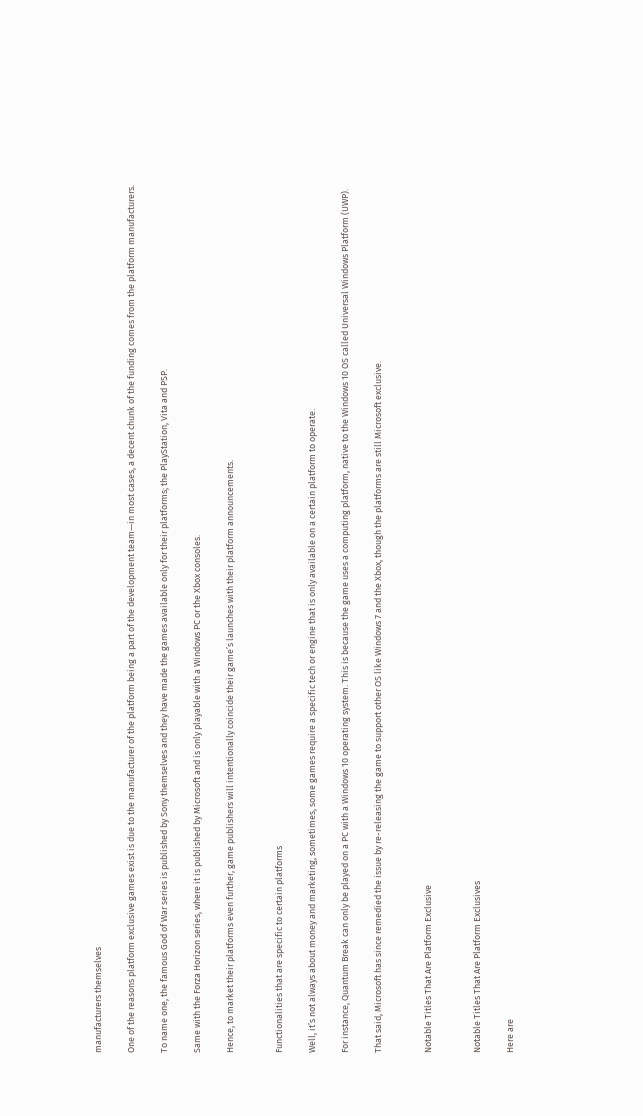manufacturers themselves

One of the reasons platform exclusive games exist is due to the manufacturer of the platform being a part of the development team—in most cases, a decent chunk of the funding comes from the platform manufacturers.

To name one, the famous God of War series is published by Sony themselves and they have made the games available only for their platforms; the PlayStation, Vita and PSP.

Same with the Forza Horizon series, where it is published by Microsoft and is only playable with a Windows PC or the Xbox consoles.

Hence, to market their platforms even further, game publishers will intentionally coincide their game’s launches with their platform announcements.


Functionalities that are specific to certain platforms

Well, it’s not always about money and marketing, sometimes, some games require a specific tech or engine that is only available on a certain platform to operate.

For instance, Quantum Break can only be played on a PC with a Windows 10 operating system. This is because the game uses a computing platform, native to the Windows 10 OS called Universal Windows Platform (UWP).

That said, Microsoft has since remedied the issue by re-releasing the game to support other OS like Windows 7 and the Xbox, though the platforms are still Microsoft exclusive.


Notable Titles That Are Platform Exclusive


Notable Titles That Are Platform Exclusives

Here are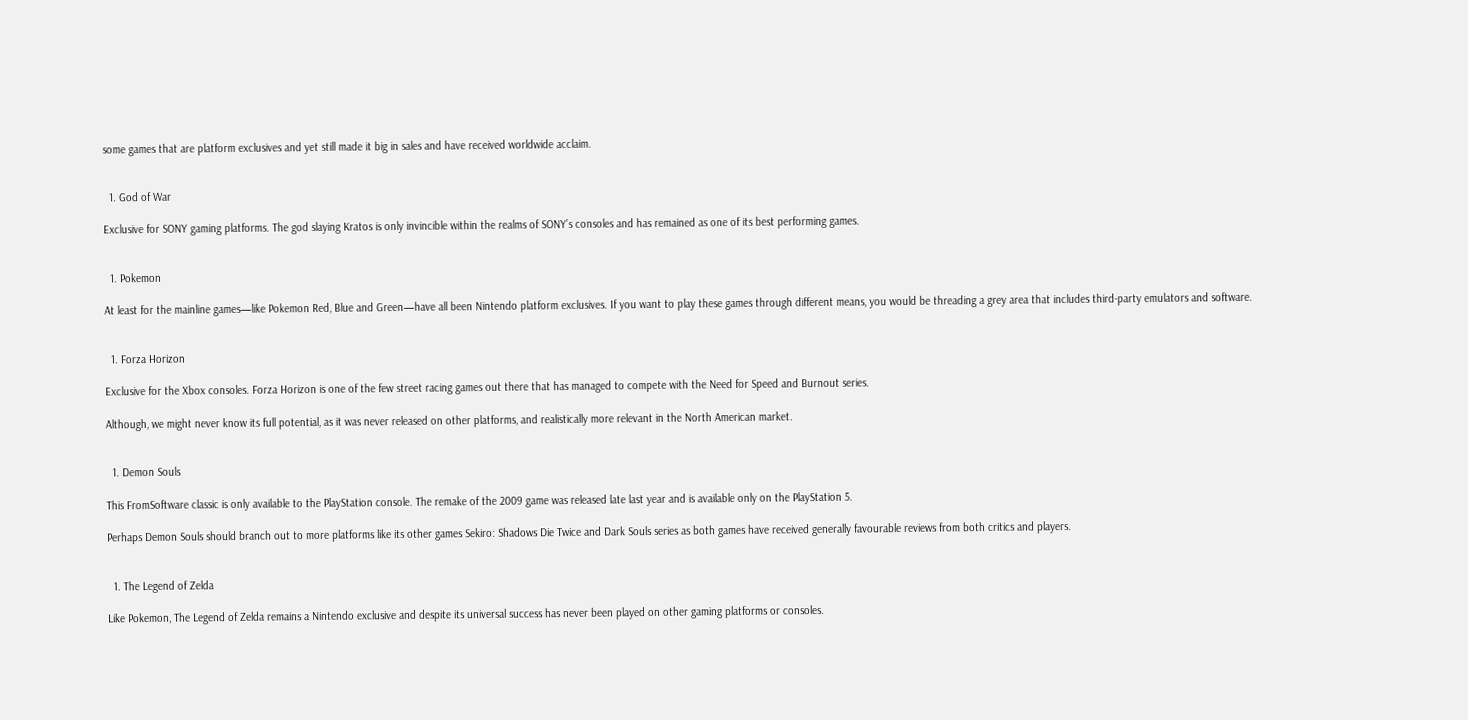some games that are platform exclusives and yet still made it big in sales and have received worldwide acclaim.


  1. God of War

Exclusive for SONY gaming platforms. The god slaying Kratos is only invincible within the realms of SONY’s consoles and has remained as one of its best performing games.


  1. Pokemon

At least for the mainline games—like Pokemon Red, Blue and Green—have all been Nintendo platform exclusives. If you want to play these games through different means, you would be threading a grey area that includes third-party emulators and software.


  1. Forza Horizon

Exclusive for the Xbox consoles. Forza Horizon is one of the few street racing games out there that has managed to compete with the Need for Speed and Burnout series.

Although, we might never know its full potential, as it was never released on other platforms, and realistically more relevant in the North American market.


  1. Demon Souls

This FromSoftware classic is only available to the PlayStation console. The remake of the 2009 game was released late last year and is available only on the PlayStation 5.

Perhaps Demon Souls should branch out to more platforms like its other games Sekiro: Shadows Die Twice and Dark Souls series as both games have received generally favourable reviews from both critics and players.


  1. The Legend of Zelda

Like Pokemon, The Legend of Zelda remains a Nintendo exclusive and despite its universal success has never been played on other gaming platforms or consoles.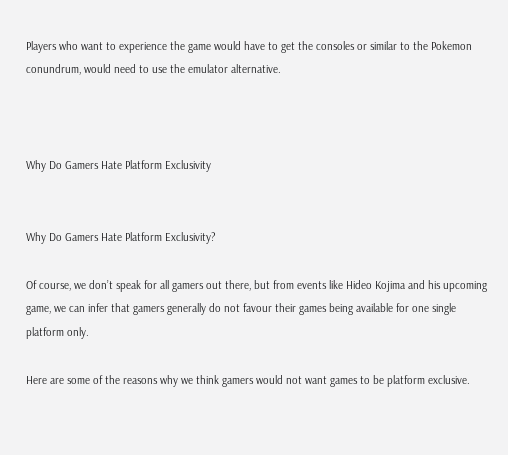Players who want to experience the game would have to get the consoles or similar to the Pokemon conundrum, would need to use the emulator alternative.



Why Do Gamers Hate Platform Exclusivity


Why Do Gamers Hate Platform Exclusivity?

Of course, we don’t speak for all gamers out there, but from events like Hideo Kojima and his upcoming game, we can infer that gamers generally do not favour their games being available for one single platform only.

Here are some of the reasons why we think gamers would not want games to be platform exclusive.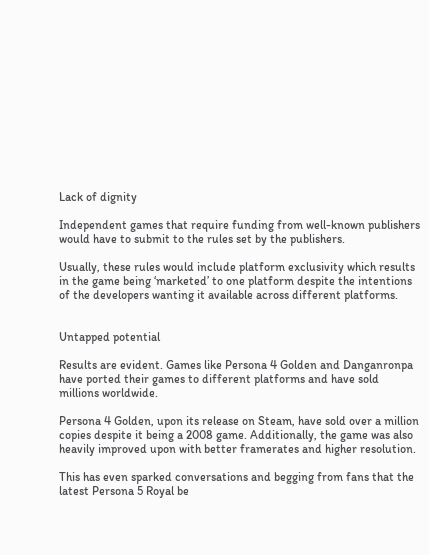Lack of dignity

Independent games that require funding from well-known publishers would have to submit to the rules set by the publishers.

Usually, these rules would include platform exclusivity which results in the game being ‘marketed’ to one platform despite the intentions of the developers wanting it available across different platforms.


Untapped potential

Results are evident. Games like Persona 4 Golden and Danganronpa have ported their games to different platforms and have sold millions worldwide.

Persona 4 Golden, upon its release on Steam, have sold over a million copies despite it being a 2008 game. Additionally, the game was also heavily improved upon with better framerates and higher resolution.

This has even sparked conversations and begging from fans that the latest Persona 5 Royal be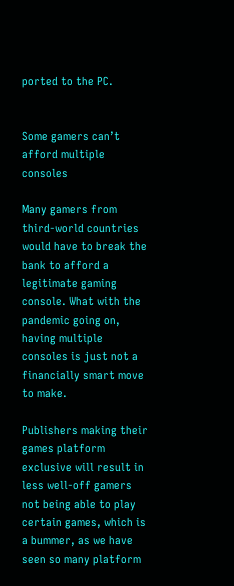ported to the PC.


Some gamers can’t afford multiple consoles

Many gamers from third-world countries would have to break the bank to afford a legitimate gaming console. What with the pandemic going on, having multiple consoles is just not a financially smart move to make.

Publishers making their games platform exclusive will result in less well-off gamers not being able to play certain games, which is a bummer, as we have seen so many platform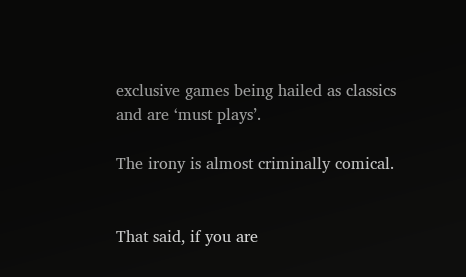exclusive games being hailed as classics and are ‘must plays’.

The irony is almost criminally comical.


That said, if you are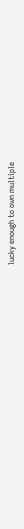lucky enough to own multiple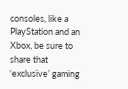consoles, like a PlayStation and an Xbox, be sure to share that ‘exclusive’ gaming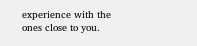experience with the ones close to you.